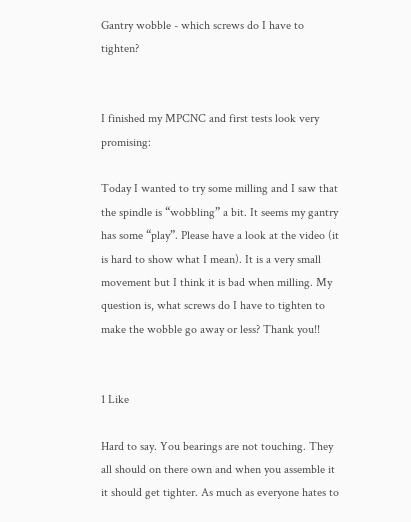Gantry wobble - which screws do I have to tighten?


I finished my MPCNC and first tests look very promising:

Today I wanted to try some milling and I saw that the spindle is “wobbling” a bit. It seems my gantry has some “play”. Please have a look at the video (it is hard to show what I mean). It is a very small movement but I think it is bad when milling. My question is, what screws do I have to tighten to make the wobble go away or less? Thank you!!


1 Like

Hard to say. You bearings are not touching. They all should on there own and when you assemble it it should get tighter. As much as everyone hates to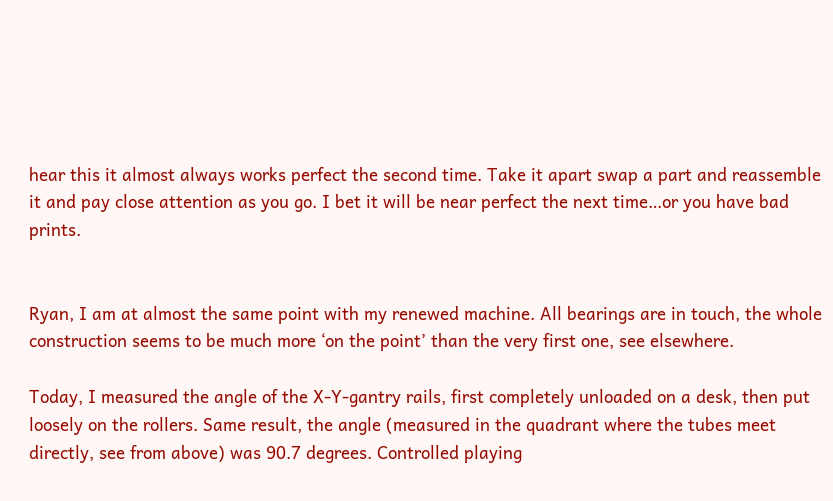hear this it almost always works perfect the second time. Take it apart swap a part and reassemble it and pay close attention as you go. I bet it will be near perfect the next time…or you have bad prints.


Ryan, I am at almost the same point with my renewed machine. All bearings are in touch, the whole construction seems to be much more ‘on the point’ than the very first one, see elsewhere.

Today, I measured the angle of the X-Y-gantry rails, first completely unloaded on a desk, then put loosely on the rollers. Same result, the angle (measured in the quadrant where the tubes meet directly, see from above) was 90.7 degrees. Controlled playing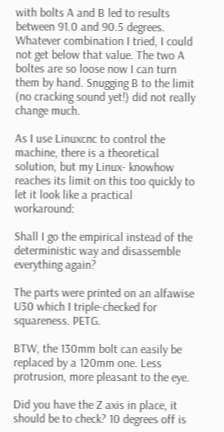with bolts A and B led to results between 91.0 and 90.5 degrees. Whatever combination I tried, I could not get below that value. The two A boltes are so loose now I can turn them by hand. Snugging B to the limit (no cracking sound yet!) did not really change much.

As I use Linuxcnc to control the machine, there is a theoretical solution, but my Linux- knowhow reaches its limit on this too quickly to let it look like a practical workaround:

Shall I go the empirical instead of the deterministic way and disassemble everything again?

The parts were printed on an alfawise U30 which I triple-checked for squareness. PETG.

BTW, the 130mm bolt can easily be replaced by a 120mm one. Less protrusion, more pleasant to the eye.

Did you have the Z axis in place, it should be to check? 10 degrees off is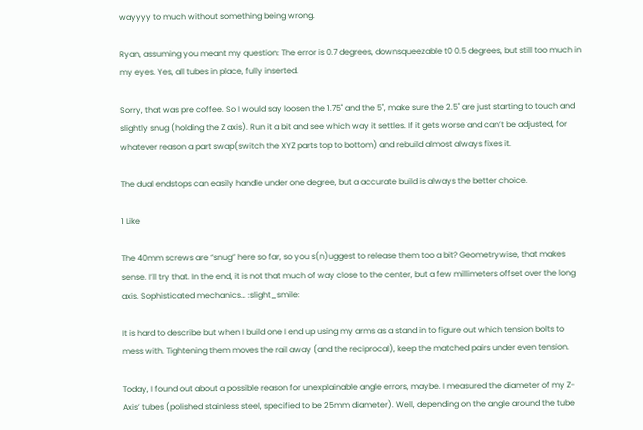wayyyy to much without something being wrong.

Ryan, assuming you meant my question: The error is 0.7 degrees, downsqueezable t0 0.5 degrees, but still too much in my eyes. Yes, all tubes in place, fully inserted.

Sorry, that was pre coffee. So I would say loosen the 1.75" and the 5", make sure the 2.5" are just starting to touch and slightly snug (holding the Z axis). Run it a bit and see which way it settles. If it gets worse and can’t be adjusted, for whatever reason a part swap(switch the XYZ parts top to bottom) and rebuild almost always fixes it.

The dual endstops can easily handle under one degree, but a accurate build is always the better choice.

1 Like

The 40mm screws are “snug” here so far, so you s(n)uggest to release them too a bit? Geometrywise, that makes sense. I’ll try that. In the end, it is not that much of way close to the center, but a few millimeters offset over the long axis. Sophisticated mechanics… :slight_smile:

It is hard to describe but when I build one I end up using my arms as a stand in to figure out which tension bolts to mess with. Tightening them moves the rail away (and the reciprocal), keep the matched pairs under even tension.

Today, I found out about a possible reason for unexplainable angle errors, maybe. I measured the diameter of my Z-Axis’ tubes (polished stainless steel, specified to be 25mm diameter). Well, depending on the angle around the tube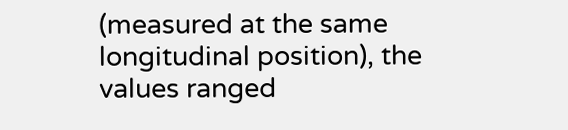(measured at the same longitudinal position), the values ranged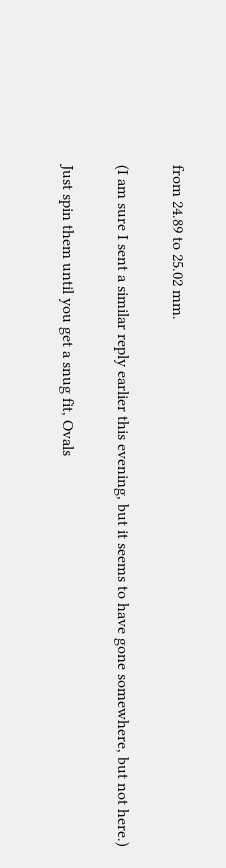from 24.89 to 25.02 mm.

(I am sure I sent a similar reply earlier this evening, but it seems to have gone somewhere, but not here.)

Just spin them until you get a snug fit, Ovals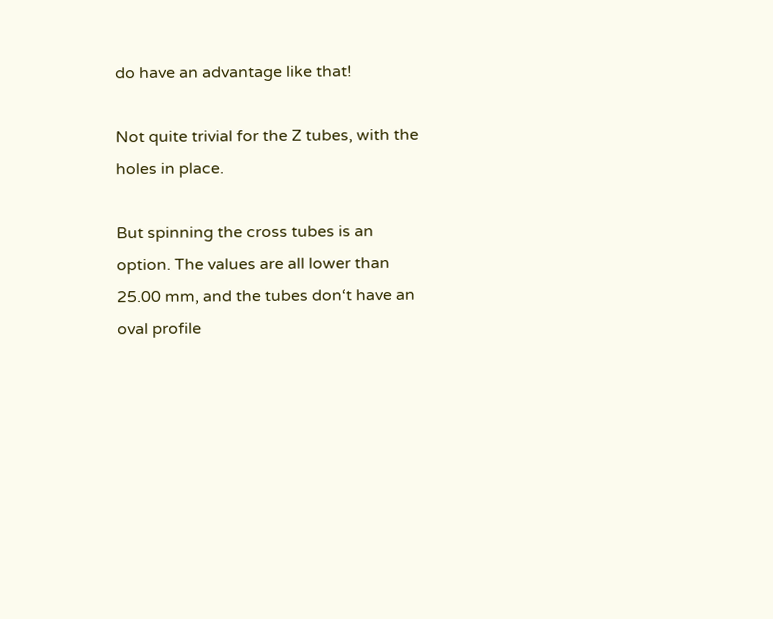do have an advantage like that!

Not quite trivial for the Z tubes, with the holes in place.

But spinning the cross tubes is an option. The values are all lower than 25.00 mm, and the tubes don‘t have an oval profile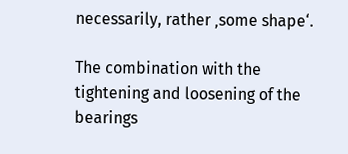necessarily, rather ‚some shape‘.

The combination with the tightening and loosening of the bearings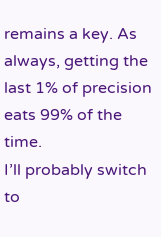remains a key. As always, getting the last 1% of precision eats 99% of the time.
I’ll probably switch to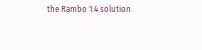the Rambo 1.4 solution.